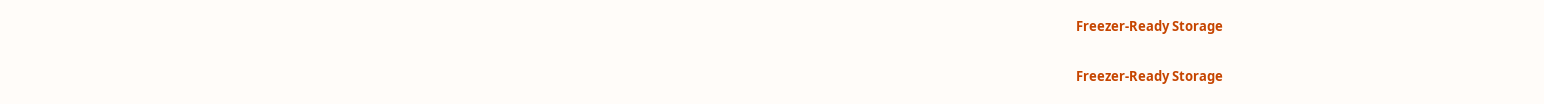Freezer-Ready Storage

Freezer-Ready Storage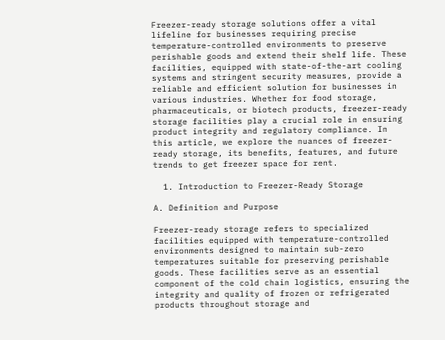Freezer-ready storage solutions offer a vital lifeline for businesses requiring precise temperature-controlled environments to preserve perishable goods and extend their shelf life. These facilities, equipped with state-of-the-art cooling systems and stringent security measures, provide a reliable and efficient solution for businesses in various industries. Whether for food storage, pharmaceuticals, or biotech products, freezer-ready storage facilities play a crucial role in ensuring product integrity and regulatory compliance. In this article, we explore the nuances of freezer-ready storage, its benefits, features, and future trends to get freezer space for rent.

  1. Introduction to Freezer-Ready Storage

A. Definition and Purpose

Freezer-ready storage refers to specialized facilities equipped with temperature-controlled environments designed to maintain sub-zero temperatures suitable for preserving perishable goods. These facilities serve as an essential component of the cold chain logistics, ensuring the integrity and quality of frozen or refrigerated products throughout storage and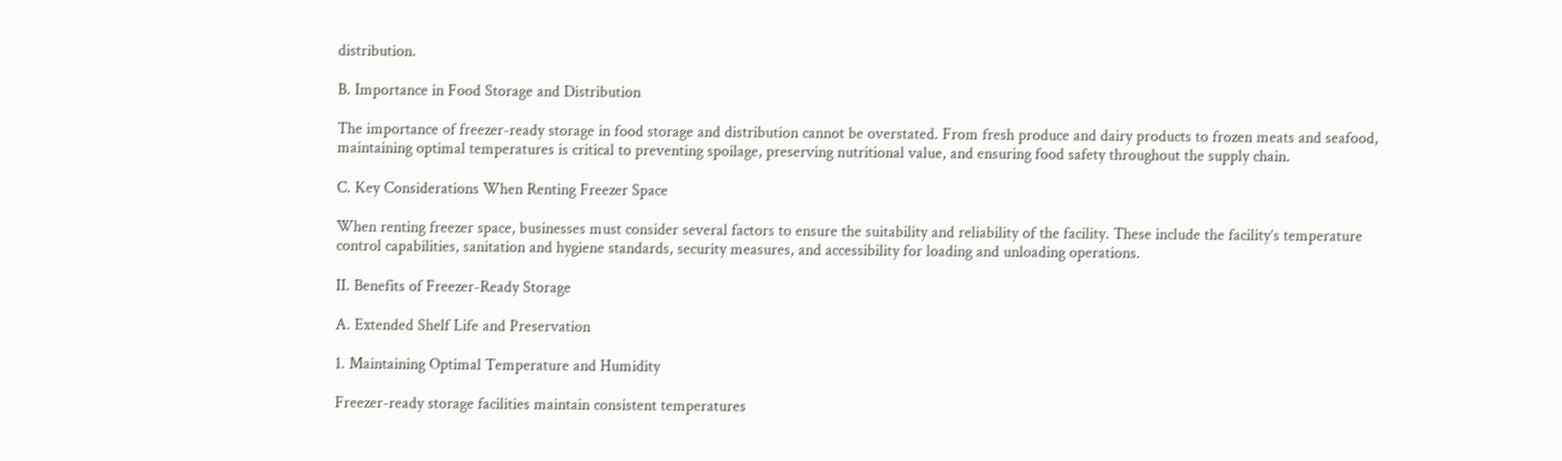distribution.

B. Importance in Food Storage and Distribution

The importance of freezer-ready storage in food storage and distribution cannot be overstated. From fresh produce and dairy products to frozen meats and seafood, maintaining optimal temperatures is critical to preventing spoilage, preserving nutritional value, and ensuring food safety throughout the supply chain.

C. Key Considerations When Renting Freezer Space

When renting freezer space, businesses must consider several factors to ensure the suitability and reliability of the facility. These include the facility’s temperature control capabilities, sanitation and hygiene standards, security measures, and accessibility for loading and unloading operations.

II. Benefits of Freezer-Ready Storage

A. Extended Shelf Life and Preservation

1. Maintaining Optimal Temperature and Humidity

Freezer-ready storage facilities maintain consistent temperatures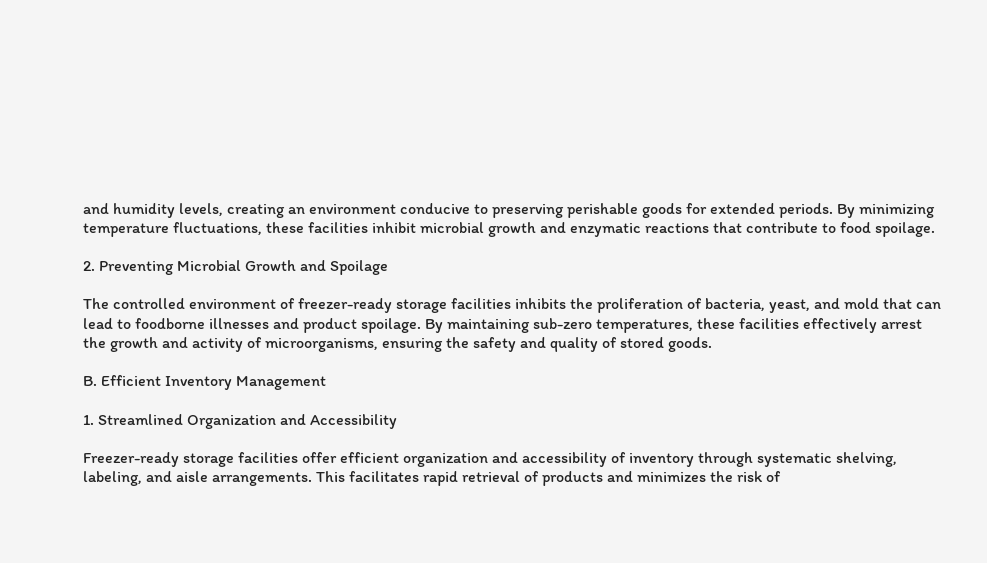and humidity levels, creating an environment conducive to preserving perishable goods for extended periods. By minimizing temperature fluctuations, these facilities inhibit microbial growth and enzymatic reactions that contribute to food spoilage.

2. Preventing Microbial Growth and Spoilage

The controlled environment of freezer-ready storage facilities inhibits the proliferation of bacteria, yeast, and mold that can lead to foodborne illnesses and product spoilage. By maintaining sub-zero temperatures, these facilities effectively arrest the growth and activity of microorganisms, ensuring the safety and quality of stored goods.

B. Efficient Inventory Management

1. Streamlined Organization and Accessibility

Freezer-ready storage facilities offer efficient organization and accessibility of inventory through systematic shelving, labeling, and aisle arrangements. This facilitates rapid retrieval of products and minimizes the risk of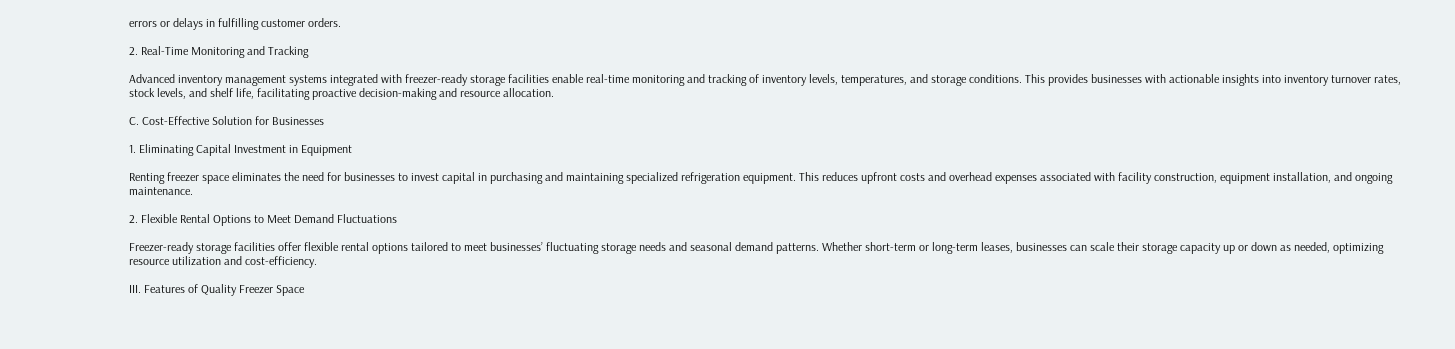errors or delays in fulfilling customer orders.

2. Real-Time Monitoring and Tracking

Advanced inventory management systems integrated with freezer-ready storage facilities enable real-time monitoring and tracking of inventory levels, temperatures, and storage conditions. This provides businesses with actionable insights into inventory turnover rates, stock levels, and shelf life, facilitating proactive decision-making and resource allocation.

C. Cost-Effective Solution for Businesses

1. Eliminating Capital Investment in Equipment

Renting freezer space eliminates the need for businesses to invest capital in purchasing and maintaining specialized refrigeration equipment. This reduces upfront costs and overhead expenses associated with facility construction, equipment installation, and ongoing maintenance.

2. Flexible Rental Options to Meet Demand Fluctuations

Freezer-ready storage facilities offer flexible rental options tailored to meet businesses’ fluctuating storage needs and seasonal demand patterns. Whether short-term or long-term leases, businesses can scale their storage capacity up or down as needed, optimizing resource utilization and cost-efficiency.

III. Features of Quality Freezer Space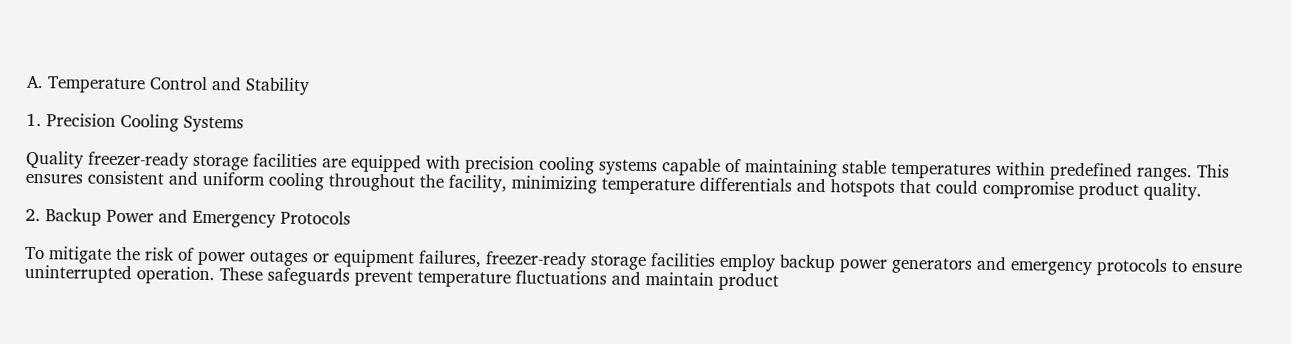A. Temperature Control and Stability

1. Precision Cooling Systems

Quality freezer-ready storage facilities are equipped with precision cooling systems capable of maintaining stable temperatures within predefined ranges. This ensures consistent and uniform cooling throughout the facility, minimizing temperature differentials and hotspots that could compromise product quality.

2. Backup Power and Emergency Protocols

To mitigate the risk of power outages or equipment failures, freezer-ready storage facilities employ backup power generators and emergency protocols to ensure uninterrupted operation. These safeguards prevent temperature fluctuations and maintain product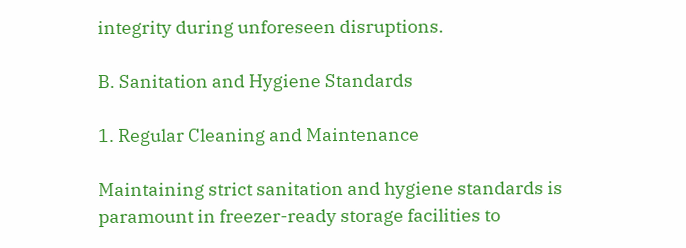integrity during unforeseen disruptions.

B. Sanitation and Hygiene Standards

1. Regular Cleaning and Maintenance

Maintaining strict sanitation and hygiene standards is paramount in freezer-ready storage facilities to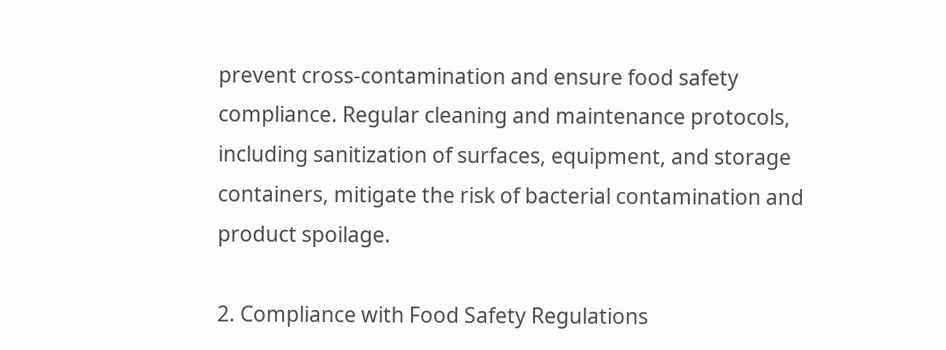prevent cross-contamination and ensure food safety compliance. Regular cleaning and maintenance protocols, including sanitization of surfaces, equipment, and storage containers, mitigate the risk of bacterial contamination and product spoilage.

2. Compliance with Food Safety Regulations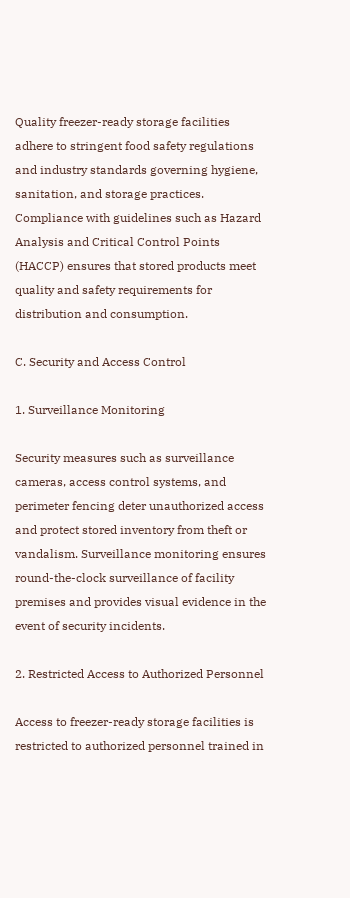Quality freezer-ready storage facilities adhere to stringent food safety regulations and industry standards governing hygiene, sanitation, and storage practices. Compliance with guidelines such as Hazard Analysis and Critical Control Points (HACCP) ensures that stored products meet quality and safety requirements for distribution and consumption.

C. Security and Access Control

1. Surveillance Monitoring

Security measures such as surveillance cameras, access control systems, and perimeter fencing deter unauthorized access and protect stored inventory from theft or vandalism. Surveillance monitoring ensures round-the-clock surveillance of facility premises and provides visual evidence in the event of security incidents.

2. Restricted Access to Authorized Personnel

Access to freezer-ready storage facilities is restricted to authorized personnel trained in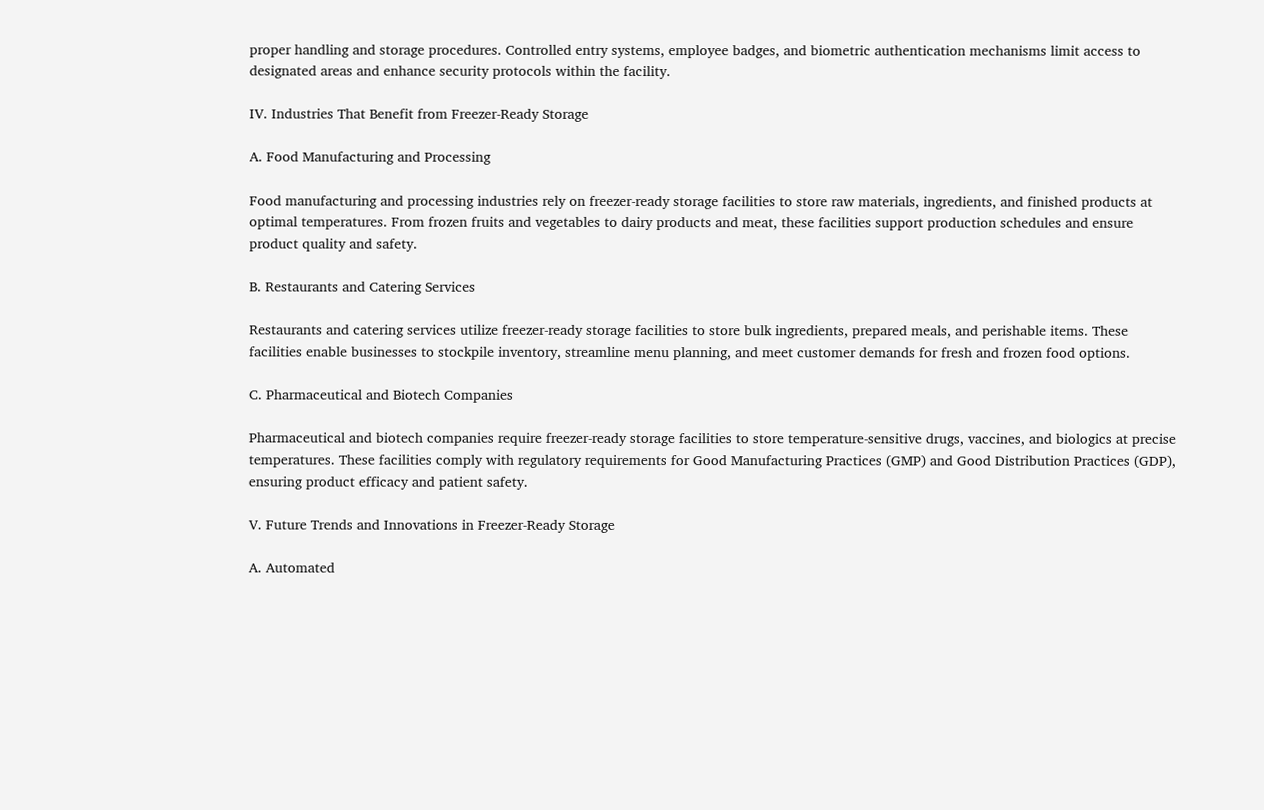proper handling and storage procedures. Controlled entry systems, employee badges, and biometric authentication mechanisms limit access to designated areas and enhance security protocols within the facility.

IV. Industries That Benefit from Freezer-Ready Storage

A. Food Manufacturing and Processing

Food manufacturing and processing industries rely on freezer-ready storage facilities to store raw materials, ingredients, and finished products at optimal temperatures. From frozen fruits and vegetables to dairy products and meat, these facilities support production schedules and ensure product quality and safety.

B. Restaurants and Catering Services

Restaurants and catering services utilize freezer-ready storage facilities to store bulk ingredients, prepared meals, and perishable items. These facilities enable businesses to stockpile inventory, streamline menu planning, and meet customer demands for fresh and frozen food options.

C. Pharmaceutical and Biotech Companies

Pharmaceutical and biotech companies require freezer-ready storage facilities to store temperature-sensitive drugs, vaccines, and biologics at precise temperatures. These facilities comply with regulatory requirements for Good Manufacturing Practices (GMP) and Good Distribution Practices (GDP), ensuring product efficacy and patient safety.

V. Future Trends and Innovations in Freezer-Ready Storage

A. Automated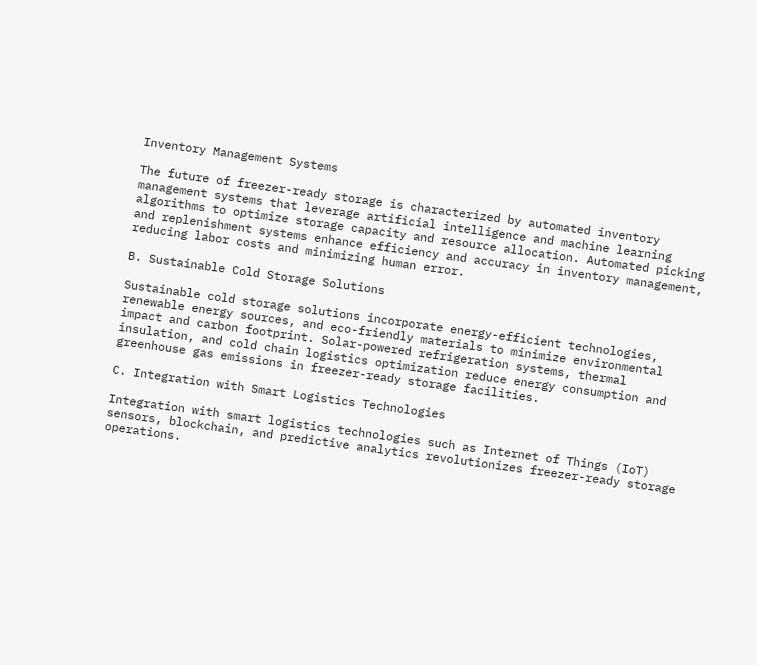Inventory Management Systems

The future of freezer-ready storage is characterized by automated inventory management systems that leverage artificial intelligence and machine learning algorithms to optimize storage capacity and resource allocation. Automated picking and replenishment systems enhance efficiency and accuracy in inventory management, reducing labor costs and minimizing human error.

B. Sustainable Cold Storage Solutions

Sustainable cold storage solutions incorporate energy-efficient technologies, renewable energy sources, and eco-friendly materials to minimize environmental impact and carbon footprint. Solar-powered refrigeration systems, thermal insulation, and cold chain logistics optimization reduce energy consumption and greenhouse gas emissions in freezer-ready storage facilities.

C. Integration with Smart Logistics Technologies

Integration with smart logistics technologies such as Internet of Things (IoT) sensors, blockchain, and predictive analytics revolutionizes freezer-ready storage operations.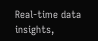Real-time data insights,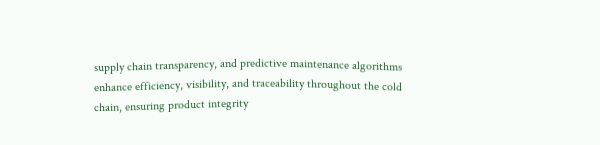supply chain transparency, and predictive maintenance algorithms enhance efficiency, visibility, and traceability throughout the cold chain, ensuring product integrity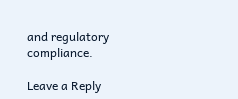and regulatory compliance.

Leave a Reply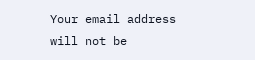Your email address will not be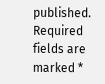published. Required fields are marked *